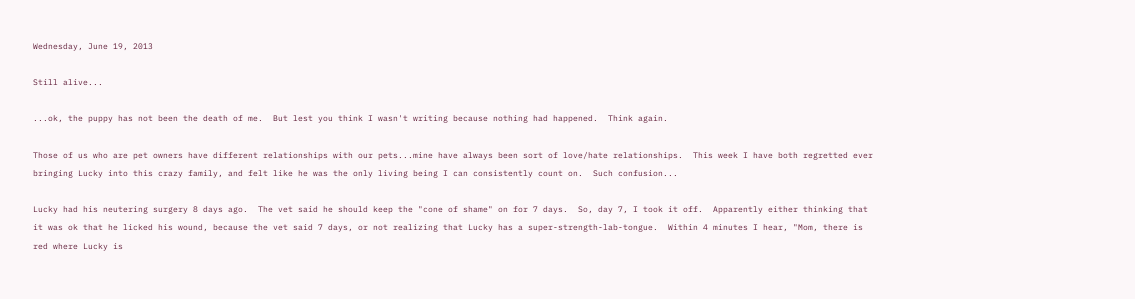Wednesday, June 19, 2013

Still alive...

...ok, the puppy has not been the death of me.  But lest you think I wasn't writing because nothing had happened.  Think again.

Those of us who are pet owners have different relationships with our pets...mine have always been sort of love/hate relationships.  This week I have both regretted ever bringing Lucky into this crazy family, and felt like he was the only living being I can consistently count on.  Such confusion...

Lucky had his neutering surgery 8 days ago.  The vet said he should keep the "cone of shame" on for 7 days.  So, day 7, I took it off.  Apparently either thinking that it was ok that he licked his wound, because the vet said 7 days, or not realizing that Lucky has a super-strength-lab-tongue.  Within 4 minutes I hear, "Mom, there is red where Lucky is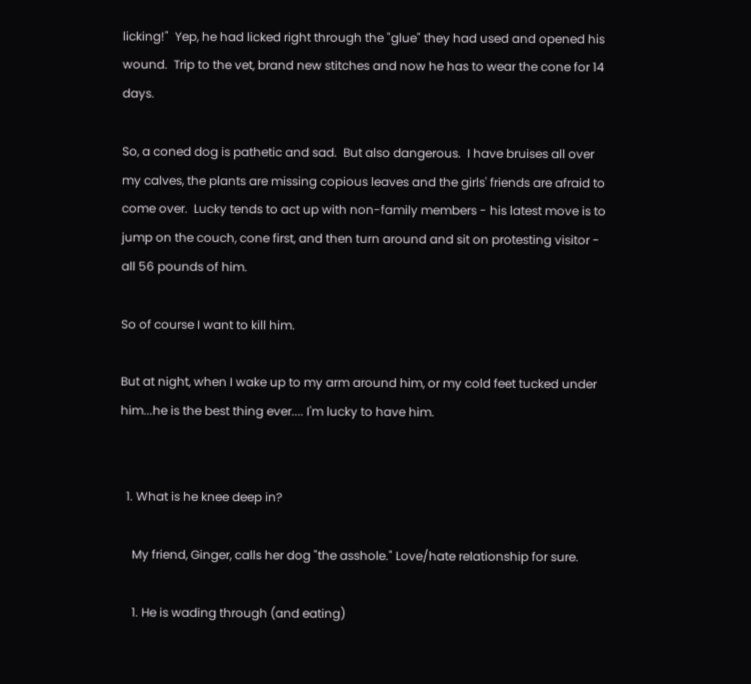licking!"  Yep, he had licked right through the "glue" they had used and opened his wound.  Trip to the vet, brand new stitches and now he has to wear the cone for 14 days.

So, a coned dog is pathetic and sad.  But also dangerous.  I have bruises all over my calves, the plants are missing copious leaves and the girls' friends are afraid to come over.  Lucky tends to act up with non-family members - his latest move is to jump on the couch, cone first, and then turn around and sit on protesting visitor - all 56 pounds of him.

So of course I want to kill him.

But at night, when I wake up to my arm around him, or my cold feet tucked under him...he is the best thing ever.... I'm lucky to have him.


  1. What is he knee deep in?

    My friend, Ginger, calls her dog "the asshole." Love/hate relationship for sure.

    1. He is wading through (and eating)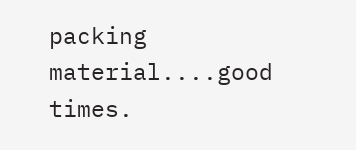packing material....good times.